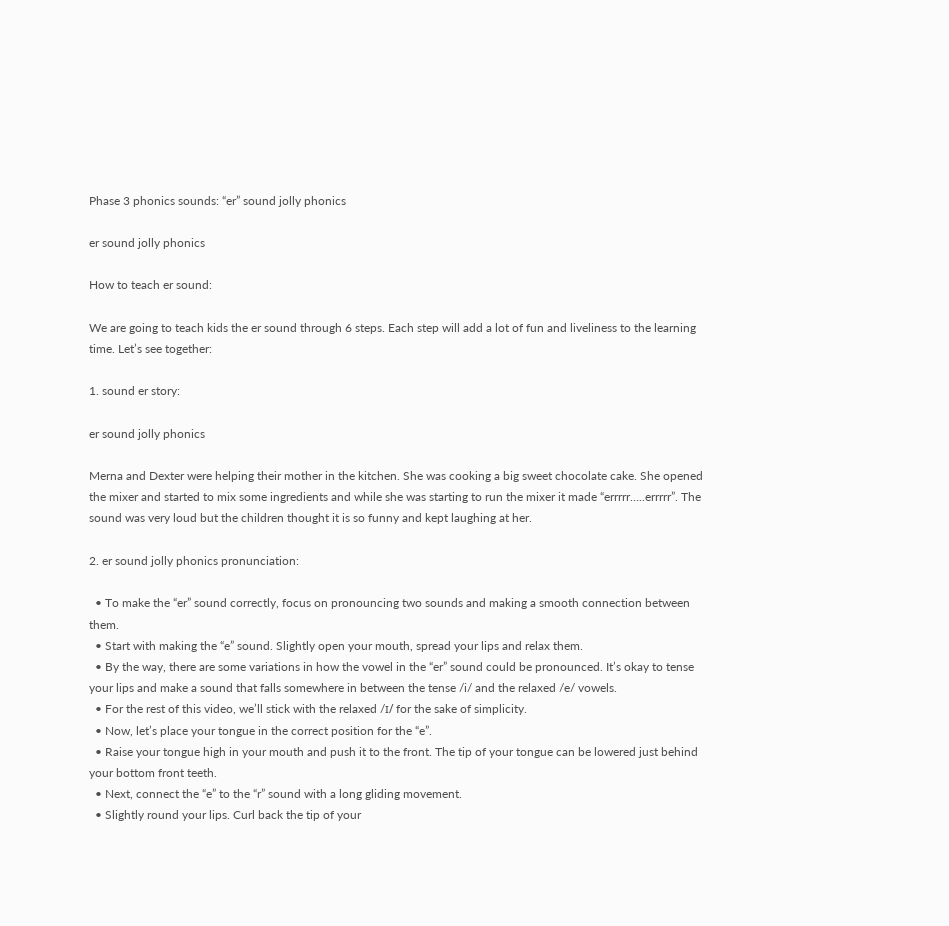Phase 3 phonics sounds: “er” sound jolly phonics

er sound jolly phonics

How to teach er sound:

We are going to teach kids the er sound through 6 steps. Each step will add a lot of fun and liveliness to the learning time. Let’s see together:

1. sound er story:

er sound jolly phonics

Merna and Dexter were helping their mother in the kitchen. She was cooking a big sweet chocolate cake. She opened the mixer and started to mix some ingredients and while she was starting to run the mixer it made “errrrr…..errrrr”. The sound was very loud but the children thought it is so funny and kept laughing at her.

2. er sound jolly phonics pronunciation:

  • To make the “er” sound correctly, focus on pronouncing two sounds and making a smooth connection between them.
  • Start with making the “e” sound. Slightly open your mouth, spread your lips and relax them.
  • By the way, there are some variations in how the vowel in the “er” sound could be pronounced. It’s okay to tense your lips and make a sound that falls somewhere in between the tense /i/ and the relaxed /e/ vowels.
  • For the rest of this video, we’ll stick with the relaxed /ɪ/ for the sake of simplicity.
  • Now, let’s place your tongue in the correct position for the “e”.
  • Raise your tongue high in your mouth and push it to the front. The tip of your tongue can be lowered just behind your bottom front teeth.
  • Next, connect the “e” to the “r” sound with a long gliding movement.
  • Slightly round your lips. Curl back the tip of your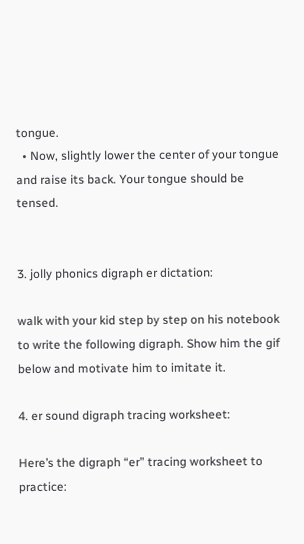tongue.
  • Now, slightly lower the center of your tongue and raise its back. Your tongue should be tensed.


3. jolly phonics digraph er dictation:

walk with your kid step by step on his notebook to write the following digraph. Show him the gif below and motivate him to imitate it.

4. er sound digraph tracing worksheet:

Here’s the digraph “er” tracing worksheet to practice: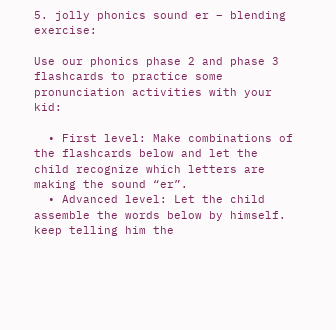5. jolly phonics sound er – blending exercise:

Use our phonics phase 2 and phase 3 flashcards to practice some pronunciation activities with your kid:

  • First level: Make combinations of the flashcards below and let the child recognize which letters are making the sound “er”.
  • Advanced level: Let the child assemble the words below by himself. keep telling him the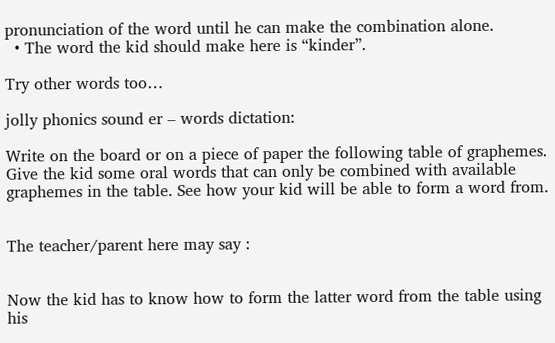pronunciation of the word until he can make the combination alone.
  • The word the kid should make here is “kinder”.

Try other words too…

jolly phonics sound er – words dictation:

Write on the board or on a piece of paper the following table of graphemes. Give the kid some oral words that can only be combined with available graphemes in the table. See how your kid will be able to form a word from.


The teacher/parent here may say :


Now the kid has to know how to form the latter word from the table using his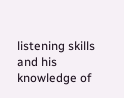listening skills and his knowledge of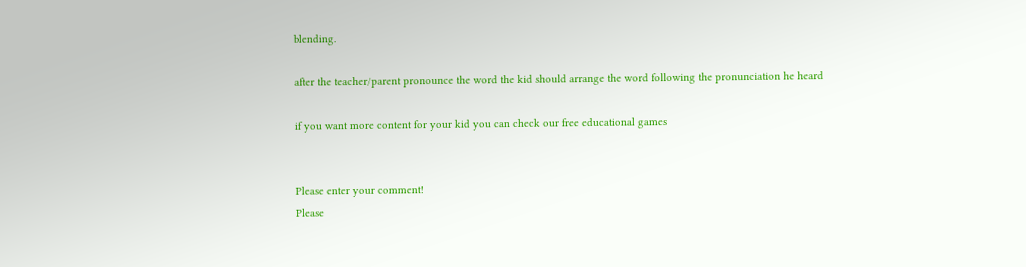blending.

after the teacher/parent pronounce the word the kid should arrange the word following the pronunciation he heard

if you want more content for your kid you can check our free educational games


Please enter your comment!
Please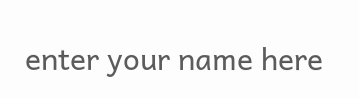enter your name here